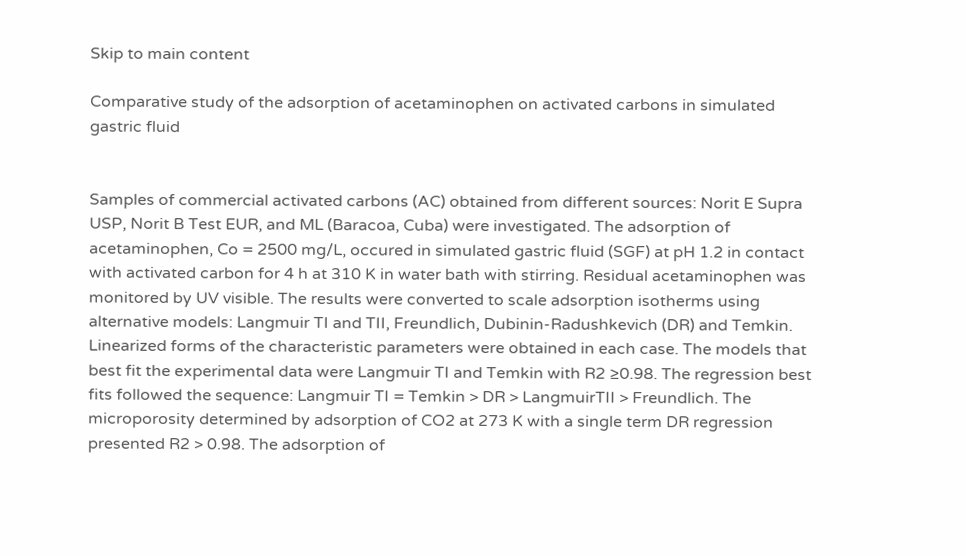Skip to main content

Comparative study of the adsorption of acetaminophen on activated carbons in simulated gastric fluid


Samples of commercial activated carbons (AC) obtained from different sources: Norit E Supra USP, Norit B Test EUR, and ML (Baracoa, Cuba) were investigated. The adsorption of acetaminophen, Co = 2500 mg/L, occured in simulated gastric fluid (SGF) at pH 1.2 in contact with activated carbon for 4 h at 310 K in water bath with stirring. Residual acetaminophen was monitored by UV visible. The results were converted to scale adsorption isotherms using alternative models: Langmuir TI and TII, Freundlich, Dubinin-Radushkevich (DR) and Temkin. Linearized forms of the characteristic parameters were obtained in each case. The models that best fit the experimental data were Langmuir TI and Temkin with R2 ≥0.98. The regression best fits followed the sequence: Langmuir TI = Temkin > DR > LangmuirTII > Freundlich. The microporosity determined by adsorption of CO2 at 273 K with a single term DR regression presented R2 > 0.98. The adsorption of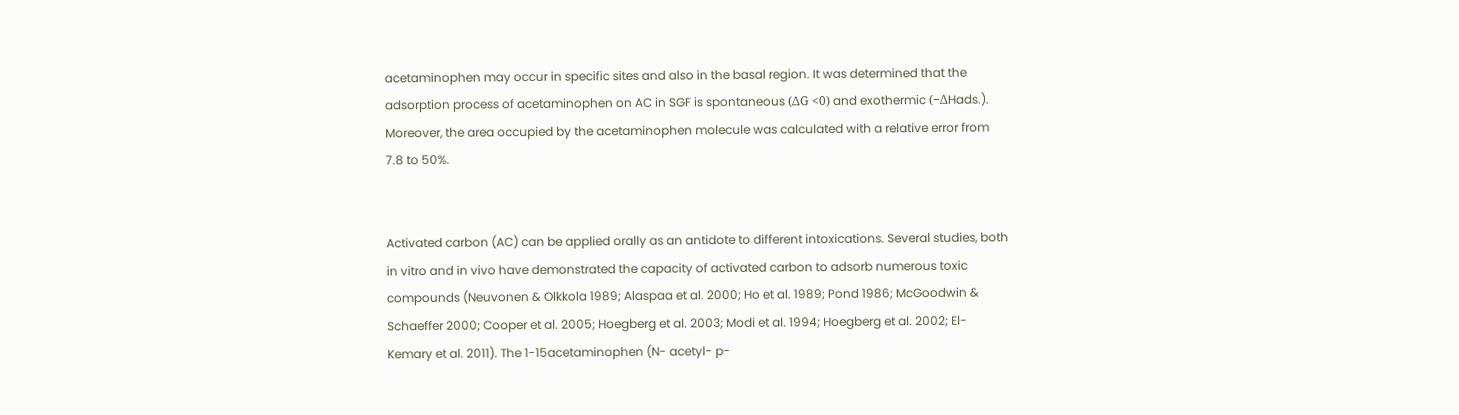acetaminophen may occur in specific sites and also in the basal region. It was determined that the adsorption process of acetaminophen on AC in SGF is spontaneous (ΔG <0) and exothermic (−ΔHads.). Moreover, the area occupied by the acetaminophen molecule was calculated with a relative error from 7.8 to 50%.


Activated carbon (AC) can be applied orally as an antidote to different intoxications. Several studies, both in vitro and in vivo have demonstrated the capacity of activated carbon to adsorb numerous toxic compounds (Neuvonen & Olkkola 1989; Alaspaa et al. 2000; Ho et al. 1989; Pond 1986; McGoodwin & Schaeffer 2000; Cooper et al. 2005; Hoegberg et al. 2003; Modi et al. 1994; Hoegberg et al. 2002; El-Kemary et al. 2011). The 1-15acetaminophen (N- acetyl- p-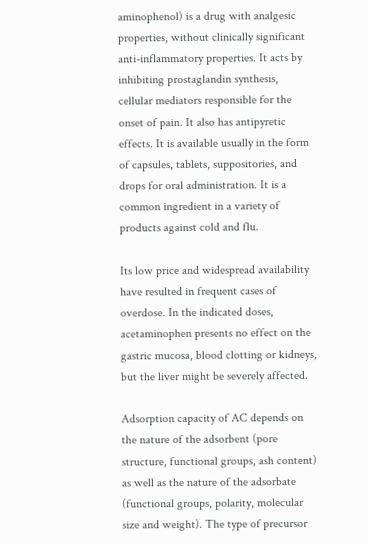aminophenol) is a drug with analgesic properties, without clinically significant anti-inflammatory properties. It acts by inhibiting prostaglandin synthesis, cellular mediators responsible for the onset of pain. It also has antipyretic effects. It is available usually in the form of capsules, tablets, suppositories, and drops for oral administration. It is a common ingredient in a variety of products against cold and flu.

Its low price and widespread availability have resulted in frequent cases of overdose. In the indicated doses, acetaminophen presents no effect on the gastric mucosa, blood clotting or kidneys, but the liver might be severely affected.

Adsorption capacity of AC depends on the nature of the adsorbent (pore structure, functional groups, ash content) as well as the nature of the adsorbate (functional groups, polarity, molecular size and weight). The type of precursor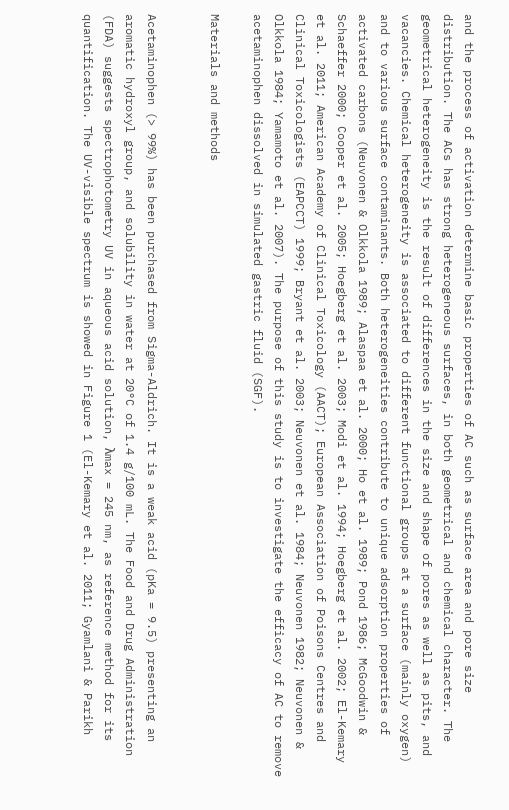and the process of activation determine basic properties of AC such as surface area and pore size distribution. The ACs has strong heterogeneous surfaces, in both geometrical and chemical character. The geometrical heterogeneity is the result of differences in the size and shape of pores as well as pits, and vacancies. Chemical heterogeneity is associated to different functional groups at a surface (mainly oxygen) and to various surface contaminants. Both heterogeneities contribute to unique adsorption properties of activated carbons (Neuvonen & Olkkola 1989; Alaspaa et al. 2000; Ho et al. 1989; Pond 1986; McGoodwin & Schaeffer 2000; Cooper et al. 2005; Hoegberg et al. 2003; Modi et al. 1994; Hoegberg et al. 2002; El-Kemary et al. 2011; American Academy of Clinical Toxicology (AACT); European Association of Poisons Centres and Clinical Toxicologists (EAPCCT) 1999; Bryant et al. 2003; Neuvonen et al. 1984; Neuvonen 1982; Neuvonen & Olkkola 1984; Yamamoto et al. 2007). The purpose of this study is to investigate the efficacy of AC to remove acetaminophen dissolved in simulated gastric fluid (SGF).

Materials and methods


Acetaminophen (> 99%) has been purchased from Sigma-Aldrich. It is a weak acid (pKa = 9.5) presenting an aromatic hydroxyl group, and solubility in water at 20°C of 1.4 g/100 mL. The Food and Drug Administration (FDA) suggests spectrophotometry UV in aqueous acid solution, λmax = 245 nm, as reference method for its quantification. The UV-visible spectrum is showed in Figure 1 (El-Kemary et al. 2011; Gyamlani & Parikh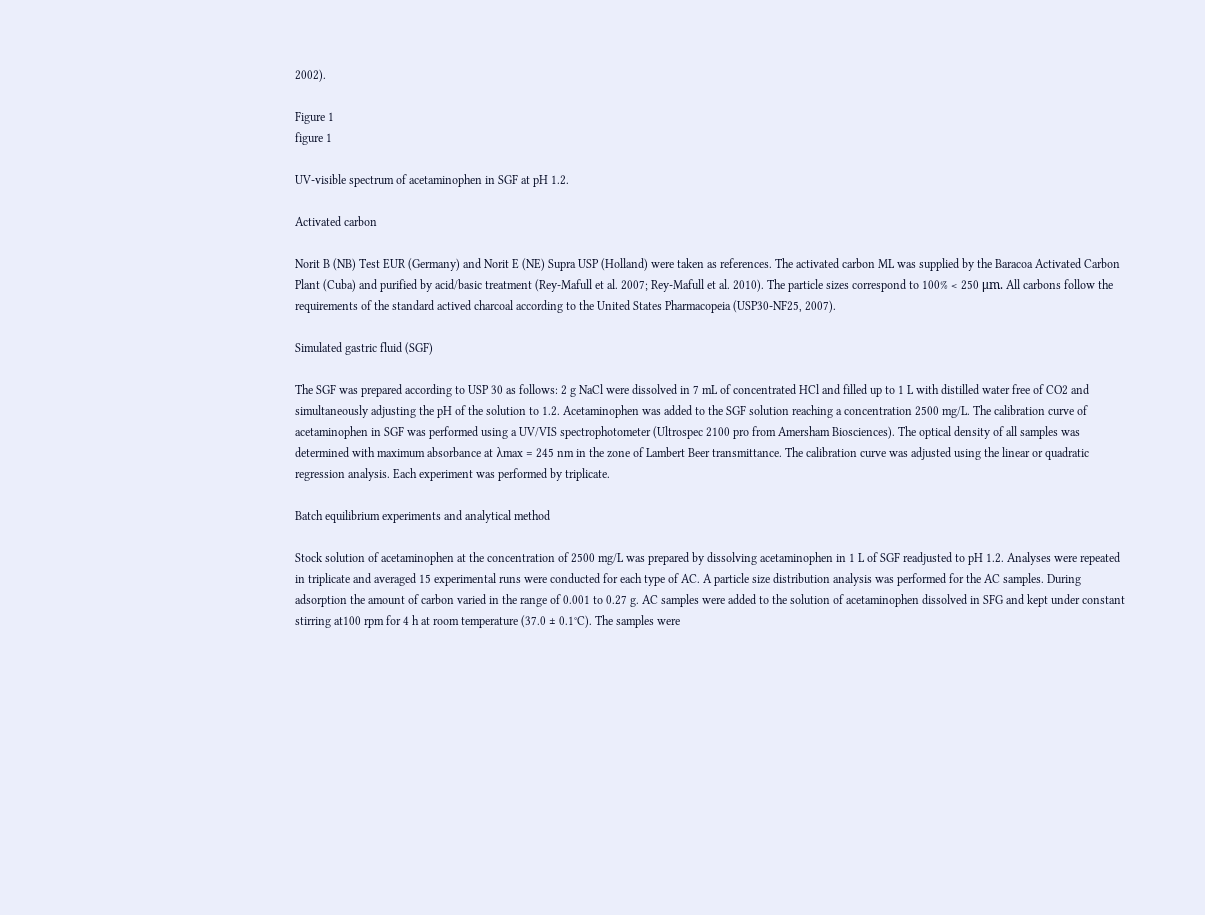2002).

Figure 1
figure 1

UV-visible spectrum of acetaminophen in SGF at pH 1.2.

Activated carbon

Norit B (NB) Test EUR (Germany) and Norit E (NE) Supra USP (Holland) were taken as references. The activated carbon ML was supplied by the Baracoa Activated Carbon Plant (Cuba) and purified by acid/basic treatment (Rey-Mafull et al. 2007; Rey-Mafull et al. 2010). The particle sizes correspond to 100% < 250 μm. All carbons follow the requirements of the standard actived charcoal according to the United States Pharmacopeia (USP30-NF25, 2007).

Simulated gastric fluid (SGF)

The SGF was prepared according to USP 30 as follows: 2 g NaCl were dissolved in 7 mL of concentrated HCl and filled up to 1 L with distilled water free of CO2 and simultaneously adjusting the pH of the solution to 1.2. Acetaminophen was added to the SGF solution reaching a concentration 2500 mg/L. The calibration curve of acetaminophen in SGF was performed using a UV/VIS spectrophotometer (Ultrospec 2100 pro from Amersham Biosciences). The optical density of all samples was determined with maximum absorbance at λmax = 245 nm in the zone of Lambert Beer transmittance. The calibration curve was adjusted using the linear or quadratic regression analysis. Each experiment was performed by triplicate.

Batch equilibrium experiments and analytical method

Stock solution of acetaminophen at the concentration of 2500 mg/L was prepared by dissolving acetaminophen in 1 L of SGF readjusted to pH 1.2. Analyses were repeated in triplicate and averaged 15 experimental runs were conducted for each type of AC. A particle size distribution analysis was performed for the AC samples. During adsorption the amount of carbon varied in the range of 0.001 to 0.27 g. AC samples were added to the solution of acetaminophen dissolved in SFG and kept under constant stirring at100 rpm for 4 h at room temperature (37.0 ± 0.1°C). The samples were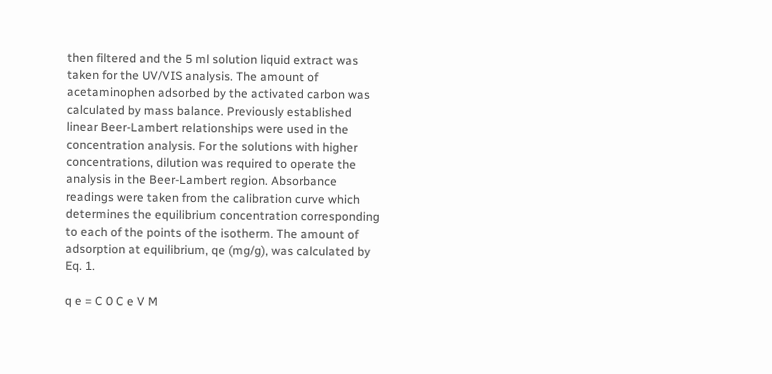then filtered and the 5 ml solution liquid extract was taken for the UV/VIS analysis. The amount of acetaminophen adsorbed by the activated carbon was calculated by mass balance. Previously established linear Beer-Lambert relationships were used in the concentration analysis. For the solutions with higher concentrations, dilution was required to operate the analysis in the Beer-Lambert region. Absorbance readings were taken from the calibration curve which determines the equilibrium concentration corresponding to each of the points of the isotherm. The amount of adsorption at equilibrium, qe (mg/g), was calculated by Eq. 1.

q e = C 0 C e V M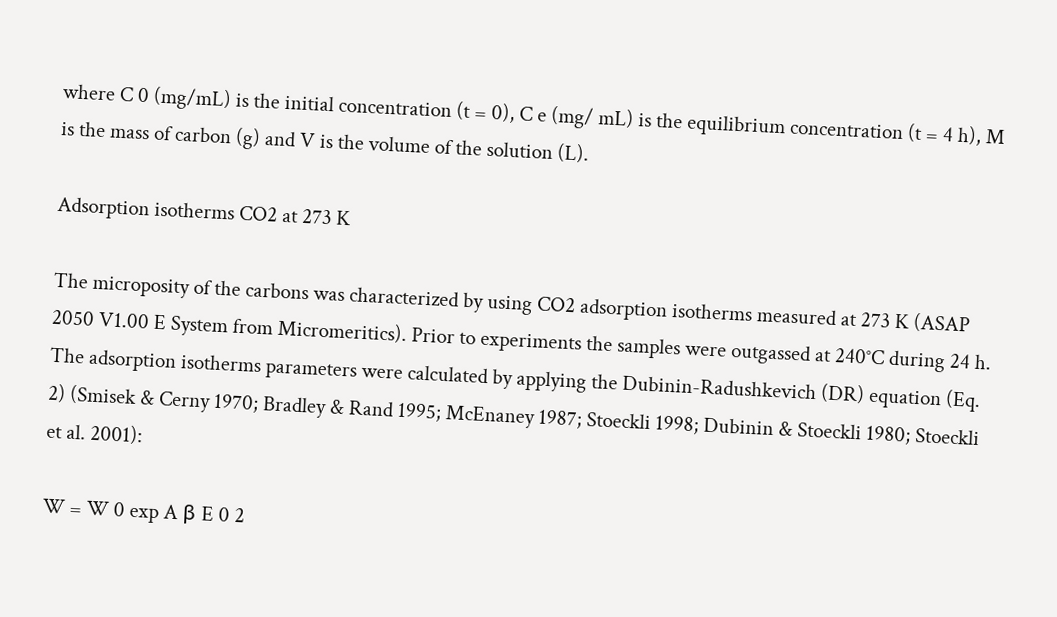where C 0 (mg/mL) is the initial concentration (t = 0), C e (mg/ mL) is the equilibrium concentration (t = 4 h), M is the mass of carbon (g) and V is the volume of the solution (L).

Adsorption isotherms CO2 at 273 K

The microposity of the carbons was characterized by using CO2 adsorption isotherms measured at 273 K (ASAP 2050 V1.00 E System from Micromeritics). Prior to experiments the samples were outgassed at 240°C during 24 h. The adsorption isotherms parameters were calculated by applying the Dubinin-Radushkevich (DR) equation (Eq. 2) (Smisek & Cerny 1970; Bradley & Rand 1995; McEnaney 1987; Stoeckli 1998; Dubinin & Stoeckli 1980; Stoeckli et al. 2001):

W = W 0 exp A β E 0 2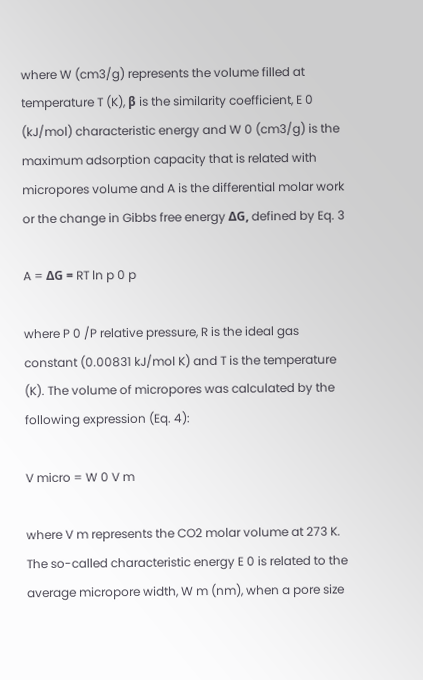where W (cm3/g) represents the volume filled at temperature T (K), β is the similarity coefficient, E 0 (kJ/mol) characteristic energy and W 0 (cm3/g) is the maximum adsorption capacity that is related with micropores volume and A is the differential molar work or the change in Gibbs free energy ΔG, defined by Eq. 3

A = ΔG = RT ln p 0 p

where P 0 /P relative pressure, R is the ideal gas constant (0.00831 kJ/mol K) and T is the temperature (K). The volume of micropores was calculated by the following expression (Eq. 4):

V micro = W 0 V m

where V m represents the CO2 molar volume at 273 K. The so-called characteristic energy E 0 is related to the average micropore width, W m (nm), when a pore size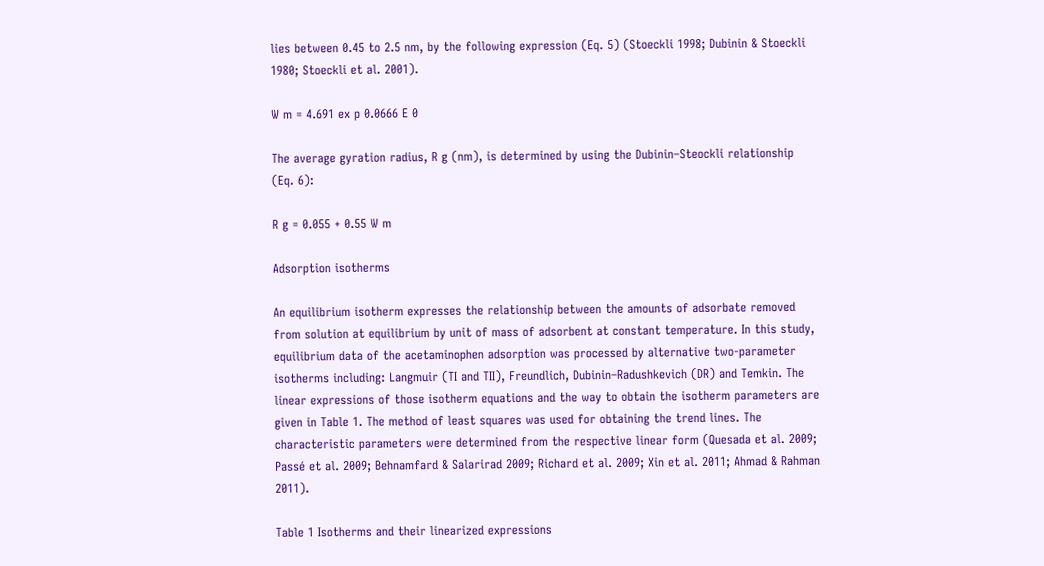lies between 0.45 to 2.5 nm, by the following expression (Eq. 5) (Stoeckli 1998; Dubinin & Stoeckli 1980; Stoeckli et al. 2001).

W m = 4.691 ex p 0.0666 E 0

The average gyration radius, R g (nm), is determined by using the Dubinin–Steockli relationship (Eq. 6):

R g = 0.055 + 0.55 W m

Adsorption isotherms

An equilibrium isotherm expresses the relationship between the amounts of adsorbate removed from solution at equilibrium by unit of mass of adsorbent at constant temperature. In this study, equilibrium data of the acetaminophen adsorption was processed by alternative two-parameter isotherms including: Langmuir (TI and TII), Freundlich, Dubinin–Radushkevich (DR) and Temkin. The linear expressions of those isotherm equations and the way to obtain the isotherm parameters are given in Table 1. The method of least squares was used for obtaining the trend lines. The characteristic parameters were determined from the respective linear form (Quesada et al. 2009; Passé et al. 2009; Behnamfard & Salarirad 2009; Richard et al. 2009; Xin et al. 2011; Ahmad & Rahman 2011).

Table 1 Isotherms and their linearized expressions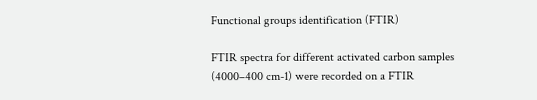Functional groups identification (FTIR)

FTIR spectra for different activated carbon samples (4000–400 cm-1) were recorded on a FTIR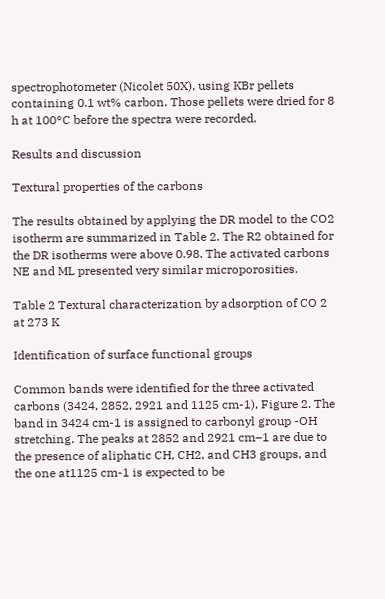spectrophotometer (Nicolet 50X), using KBr pellets containing 0.1 wt% carbon. Those pellets were dried for 8 h at 100°C before the spectra were recorded.

Results and discussion

Textural properties of the carbons

The results obtained by applying the DR model to the CO2 isotherm are summarized in Table 2. The R2 obtained for the DR isotherms were above 0.98. The activated carbons NE and ML presented very similar microporosities.

Table 2 Textural characterization by adsorption of CO 2 at 273 K

Identification of surface functional groups

Common bands were identified for the three activated carbons (3424, 2852, 2921 and 1125 cm-1), Figure 2. The band in 3424 cm-1 is assigned to carbonyl group -OH stretching. The peaks at 2852 and 2921 cm–1 are due to the presence of aliphatic CH, CH2, and CH3 groups, and the one at1125 cm-1 is expected to be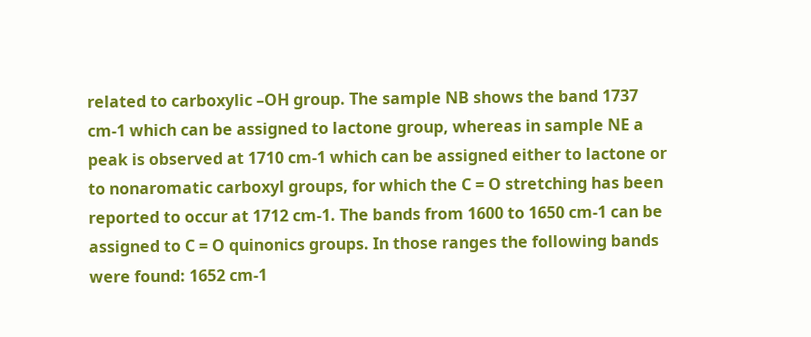related to carboxylic –OH group. The sample NB shows the band 1737 cm-1 which can be assigned to lactone group, whereas in sample NE a peak is observed at 1710 cm-1 which can be assigned either to lactone or to nonaromatic carboxyl groups, for which the C = O stretching has been reported to occur at 1712 cm-1. The bands from 1600 to 1650 cm-1 can be assigned to C = O quinonics groups. In those ranges the following bands were found: 1652 cm-1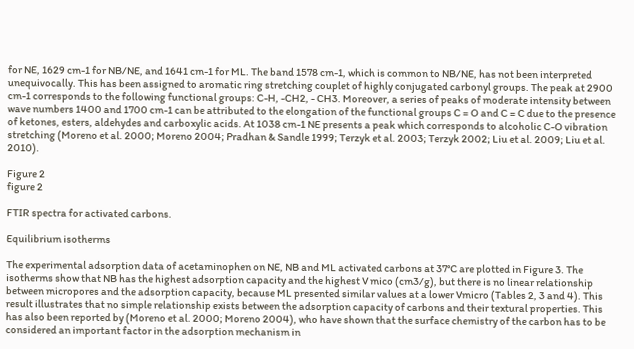for NE, 1629 cm-1 for NB/NE, and 1641 cm-1 for ML. The band 1578 cm-1, which is common to NB/NE, has not been interpreted unequivocally. This has been assigned to aromatic ring stretching couplet of highly conjugated carbonyl groups. The peak at 2900 cm-1 corresponds to the following functional groups: C-H, -CH2, - CH3. Moreover, a series of peaks of moderate intensity between wave numbers 1400 and 1700 cm-1 can be attributed to the elongation of the functional groups C = O and C = C due to the presence of ketones, esters, aldehydes and carboxylic acids. At 1038 cm-1 NE presents a peak which corresponds to alcoholic C-O vibration stretching (Moreno et al. 2000; Moreno 2004; Pradhan & Sandle 1999; Terzyk et al. 2003; Terzyk 2002; Liu et al. 2009; Liu et al. 2010).

Figure 2
figure 2

FTIR spectra for activated carbons.

Equilibrium isotherms

The experimental adsorption data of acetaminophen on NE, NB and ML activated carbons at 37°C are plotted in Figure 3. The isotherms show that NB has the highest adsorption capacity and the highest V mico (cm3/g), but there is no linear relationship between micropores and the adsorption capacity, because ML presented similar values at a lower Vmicro (Tables 2, 3 and 4). This result illustrates that no simple relationship exists between the adsorption capacity of carbons and their textural properties. This has also been reported by (Moreno et al. 2000; Moreno 2004), who have shown that the surface chemistry of the carbon has to be considered an important factor in the adsorption mechanism in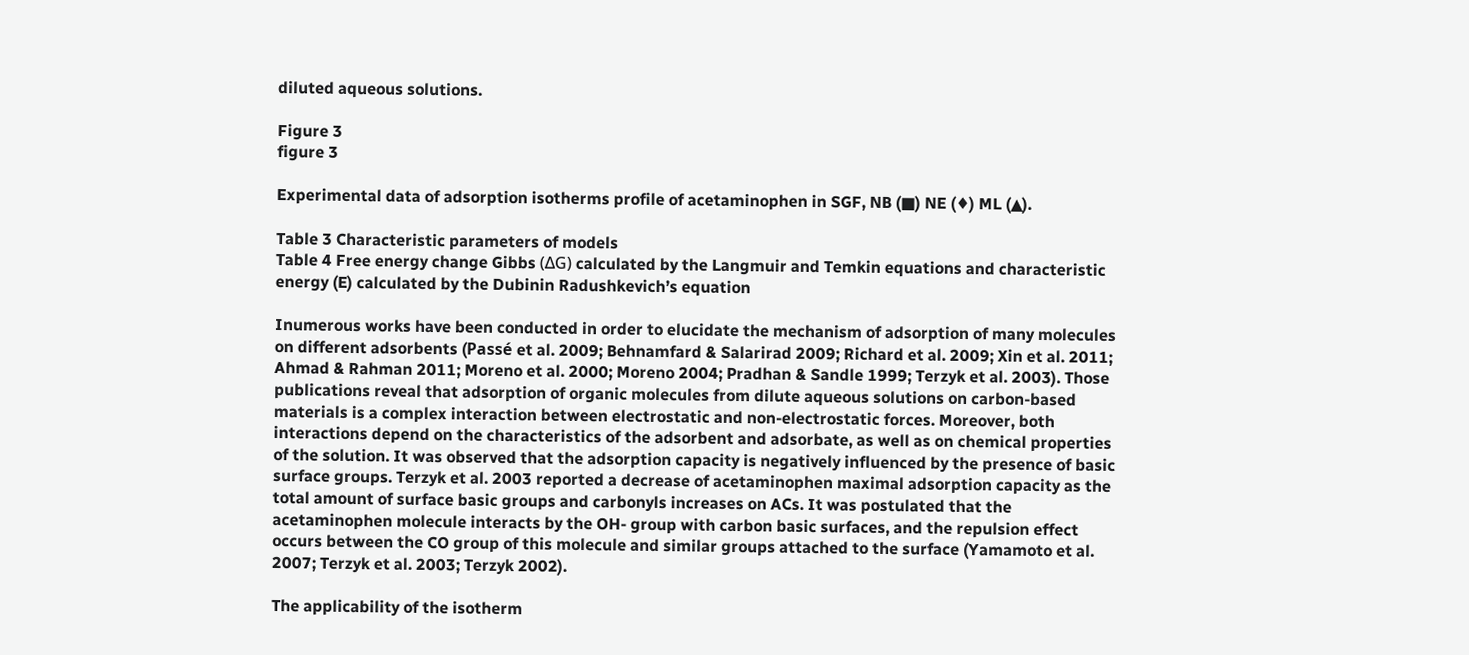diluted aqueous solutions.

Figure 3
figure 3

Experimental data of adsorption isotherms profile of acetaminophen in SGF, NB (■) NE (♦) ML (▲).

Table 3 Characteristic parameters of models
Table 4 Free energy change Gibbs (ΔG) calculated by the Langmuir and Temkin equations and characteristic energy (E) calculated by the Dubinin Radushkevich’s equation

Inumerous works have been conducted in order to elucidate the mechanism of adsorption of many molecules on different adsorbents (Passé et al. 2009; Behnamfard & Salarirad 2009; Richard et al. 2009; Xin et al. 2011; Ahmad & Rahman 2011; Moreno et al. 2000; Moreno 2004; Pradhan & Sandle 1999; Terzyk et al. 2003). Those publications reveal that adsorption of organic molecules from dilute aqueous solutions on carbon-based materials is a complex interaction between electrostatic and non-electrostatic forces. Moreover, both interactions depend on the characteristics of the adsorbent and adsorbate, as well as on chemical properties of the solution. It was observed that the adsorption capacity is negatively influenced by the presence of basic surface groups. Terzyk et al. 2003 reported a decrease of acetaminophen maximal adsorption capacity as the total amount of surface basic groups and carbonyls increases on ACs. It was postulated that the acetaminophen molecule interacts by the OH- group with carbon basic surfaces, and the repulsion effect occurs between the CO group of this molecule and similar groups attached to the surface (Yamamoto et al. 2007; Terzyk et al. 2003; Terzyk 2002).

The applicability of the isotherm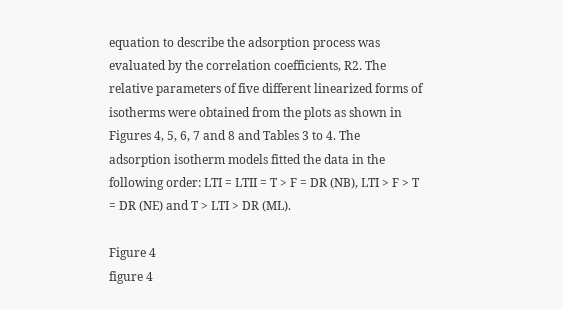equation to describe the adsorption process was evaluated by the correlation coefficients, R2. The relative parameters of five different linearized forms of isotherms were obtained from the plots as shown in Figures 4, 5, 6, 7 and 8 and Tables 3 to 4. The adsorption isotherm models fitted the data in the following order: LTI = LTII = T > F = DR (NB), LTI > F > T = DR (NE) and T > LTI > DR (ML).

Figure 4
figure 4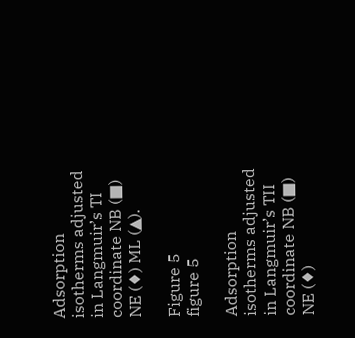Adsorption isotherms adjusted in Langmuir’s TI coordinate NB (■) NE (♦) ML (▲).

Figure 5
figure 5

Adsorption isotherms adjusted in Langmuir’s TII coordinate NB (■) NE (♦)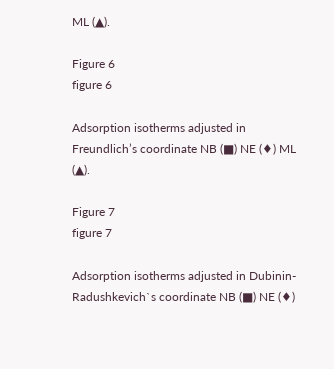ML (▲).

Figure 6
figure 6

Adsorption isotherms adjusted in Freundlich’s coordinate NB (■) NE (♦) ML (▲).

Figure 7
figure 7

Adsorption isotherms adjusted in Dubinin-Radushkevich`s coordinate NB (■) NE (♦)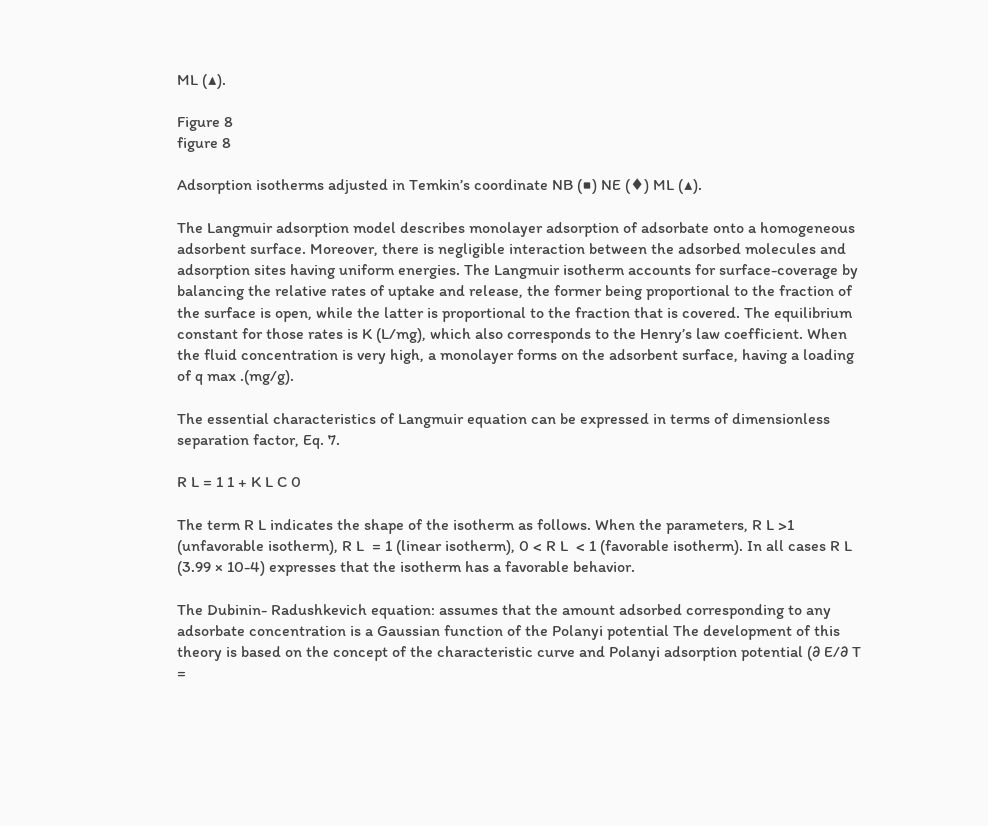ML (▲).

Figure 8
figure 8

Adsorption isotherms adjusted in Temkin’s coordinate NB (■) NE (♦) ML (▲).

The Langmuir adsorption model describes monolayer adsorption of adsorbate onto a homogeneous adsorbent surface. Moreover, there is negligible interaction between the adsorbed molecules and adsorption sites having uniform energies. The Langmuir isotherm accounts for surface-coverage by balancing the relative rates of uptake and release, the former being proportional to the fraction of the surface is open, while the latter is proportional to the fraction that is covered. The equilibrium constant for those rates is K (L/mg), which also corresponds to the Henry’s law coefficient. When the fluid concentration is very high, a monolayer forms on the adsorbent surface, having a loading of q max .(mg/g).

The essential characteristics of Langmuir equation can be expressed in terms of dimensionless separation factor, Eq. 7.

R L = 1 1 + K L C 0

The term R L indicates the shape of the isotherm as follows. When the parameters, R L >1 (unfavorable isotherm), R L  = 1 (linear isotherm), 0 < R L  < 1 (favorable isotherm). In all cases R L (3.99 × 10-4) expresses that the isotherm has a favorable behavior.

The Dubinin- Radushkevich equation: assumes that the amount adsorbed corresponding to any adsorbate concentration is a Gaussian function of the Polanyi potential The development of this theory is based on the concept of the characteristic curve and Polanyi adsorption potential (∂ E/∂ T =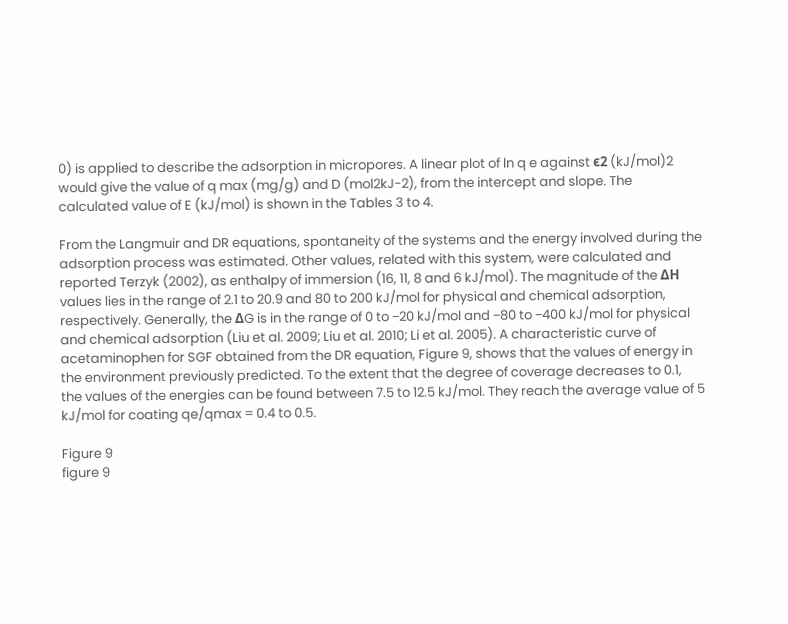0) is applied to describe the adsorption in micropores. A linear plot of ln q e against ϵ2 (kJ/mol)2 would give the value of q max (mg/g) and D (mol2kJ-2), from the intercept and slope. The calculated value of E (kJ/mol) is shown in the Tables 3 to 4.

From the Langmuir and DR equations, spontaneity of the systems and the energy involved during the adsorption process was estimated. Other values, related with this system, were calculated and reported Terzyk (2002), as enthalpy of immersion (16, 11, 8 and 6 kJ/mol). The magnitude of the ΔH values lies in the range of 2.1 to 20.9 and 80 to 200 kJ/mol for physical and chemical adsorption, respectively. Generally, the ΔG is in the range of 0 to −20 kJ/mol and −80 to −400 kJ/mol for physical and chemical adsorption (Liu et al. 2009; Liu et al. 2010; Li et al. 2005). A characteristic curve of acetaminophen for SGF obtained from the DR equation, Figure 9, shows that the values of energy in the environment previously predicted. To the extent that the degree of coverage decreases to 0.1, the values of the energies can be found between 7.5 to 12.5 kJ/mol. They reach the average value of 5 kJ/mol for coating qe/qmax = 0.4 to 0.5.

Figure 9
figure 9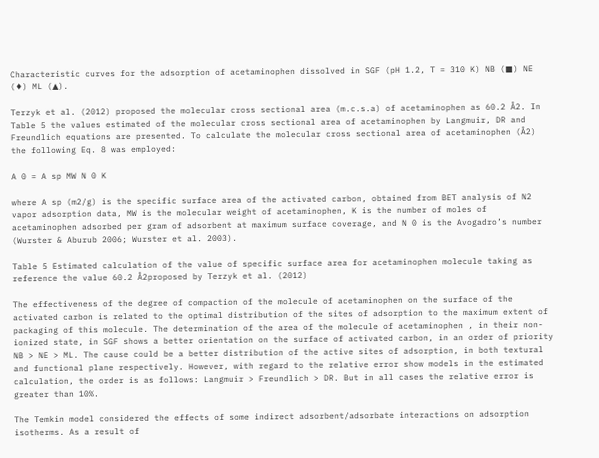Characteristic curves for the adsorption of acetaminophen dissolved in SGF (pH 1.2, T = 310 K) NB (■) NE (♦) ML (▲).

Terzyk et al. (2012) proposed the molecular cross sectional area (m.c.s.a) of acetaminophen as 60.2 Å2. In Table 5 the values estimated of the molecular cross sectional area of acetaminophen by Langmuir, DR and Freundlich equations are presented. To calculate the molecular cross sectional area of acetaminophen (Å2) the following Eq. 8 was employed:

A 0 = A sp MW N 0 K

where A sp (m2/g) is the specific surface area of the activated carbon, obtained from BET analysis of N2 vapor adsorption data, MW is the molecular weight of acetaminophen, K is the number of moles of acetaminophen adsorbed per gram of adsorbent at maximum surface coverage, and N 0 is the Avogadro’s number (Wurster & Aburub 2006; Wurster et al. 2003).

Table 5 Estimated calculation of the value of specific surface area for acetaminophen molecule taking as reference the value 60.2 Å2proposed by Terzyk et al. (2012)

The effectiveness of the degree of compaction of the molecule of acetaminophen on the surface of the activated carbon is related to the optimal distribution of the sites of adsorption to the maximum extent of packaging of this molecule. The determination of the area of the molecule of acetaminophen , in their non-ionized state, in SGF shows a better orientation on the surface of activated carbon, in an order of priority NB > NE > ML. The cause could be a better distribution of the active sites of adsorption, in both textural and functional plane respectively. However, with regard to the relative error show models in the estimated calculation, the order is as follows: Langmuir > Freundlich > DR. But in all cases the relative error is greater than 10%.

The Temkin model considered the effects of some indirect adsorbent/adsorbate interactions on adsorption isotherms. As a result of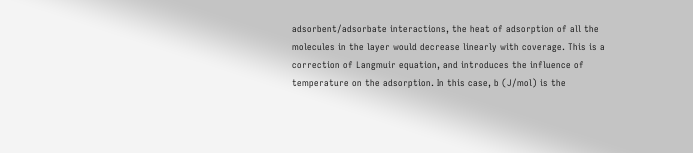adsorbent/adsorbate interactions, the heat of adsorption of all the molecules in the layer would decrease linearly with coverage. This is a correction of Langmuir equation, and introduces the influence of temperature on the adsorption. In this case, b (J/mol) is the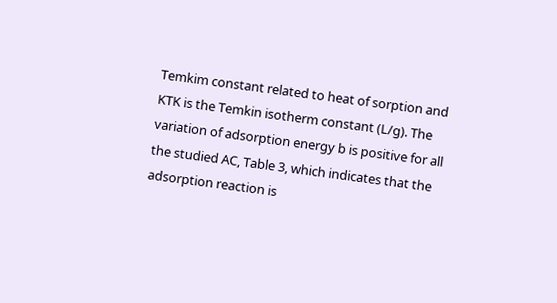Temkim constant related to heat of sorption and KTK is the Temkin isotherm constant (L/g). The variation of adsorption energy b is positive for all the studied AC, Table 3, which indicates that the adsorption reaction is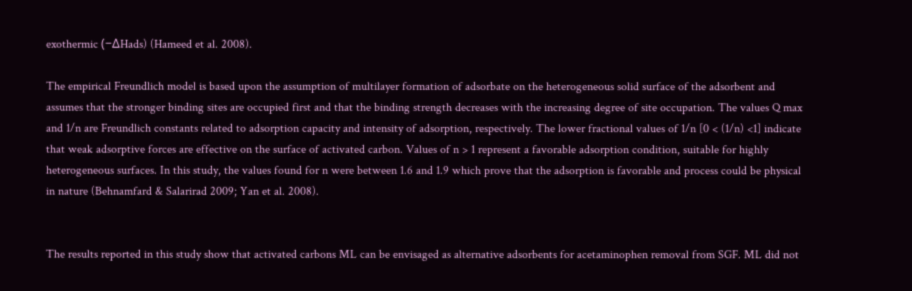exothermic (−ΔHads) (Hameed et al. 2008).

The empirical Freundlich model is based upon the assumption of multilayer formation of adsorbate on the heterogeneous solid surface of the adsorbent and assumes that the stronger binding sites are occupied first and that the binding strength decreases with the increasing degree of site occupation. The values Q max and 1/n are Freundlich constants related to adsorption capacity and intensity of adsorption, respectively. The lower fractional values of 1/n [0 < (1/n) <1] indicate that weak adsorptive forces are effective on the surface of activated carbon. Values of n > 1 represent a favorable adsorption condition, suitable for highly heterogeneous surfaces. In this study, the values found for n were between 1.6 and 1.9 which prove that the adsorption is favorable and process could be physical in nature (Behnamfard & Salarirad 2009; Yan et al. 2008).


The results reported in this study show that activated carbons ML can be envisaged as alternative adsorbents for acetaminophen removal from SGF. ML did not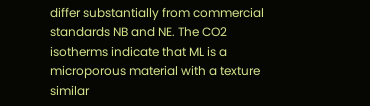differ substantially from commercial standards NB and NE. The CO2 isotherms indicate that ML is a microporous material with a texture similar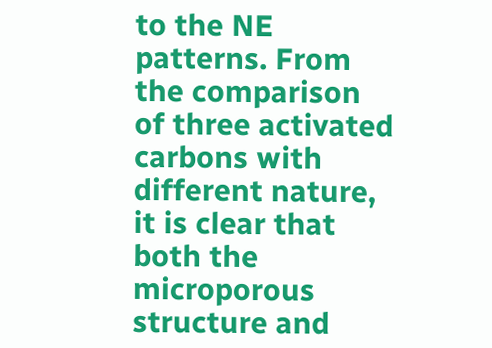to the NE patterns. From the comparison of three activated carbons with different nature, it is clear that both the microporous structure and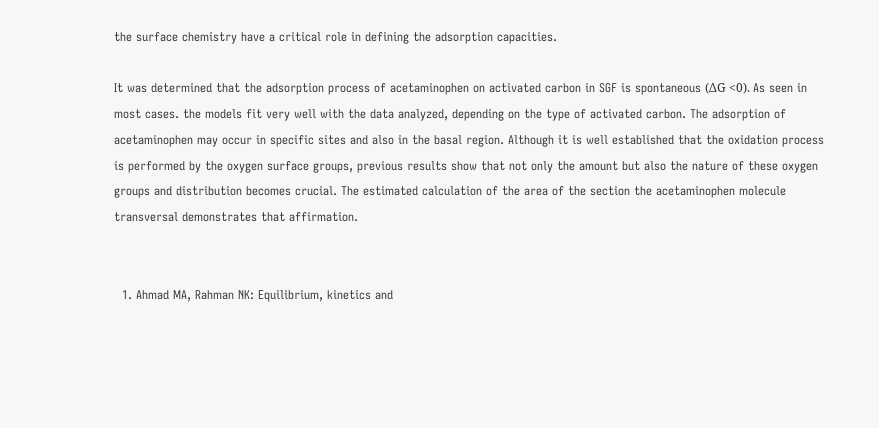the surface chemistry have a critical role in defining the adsorption capacities.

It was determined that the adsorption process of acetaminophen on activated carbon in SGF is spontaneous (ΔG <0). As seen in most cases. the models fit very well with the data analyzed, depending on the type of activated carbon. The adsorption of acetaminophen may occur in specific sites and also in the basal region. Although it is well established that the oxidation process is performed by the oxygen surface groups, previous results show that not only the amount but also the nature of these oxygen groups and distribution becomes crucial. The estimated calculation of the area of the section the acetaminophen molecule transversal demonstrates that affirmation.


  1. Ahmad MA, Rahman NK: Equilibrium, kinetics and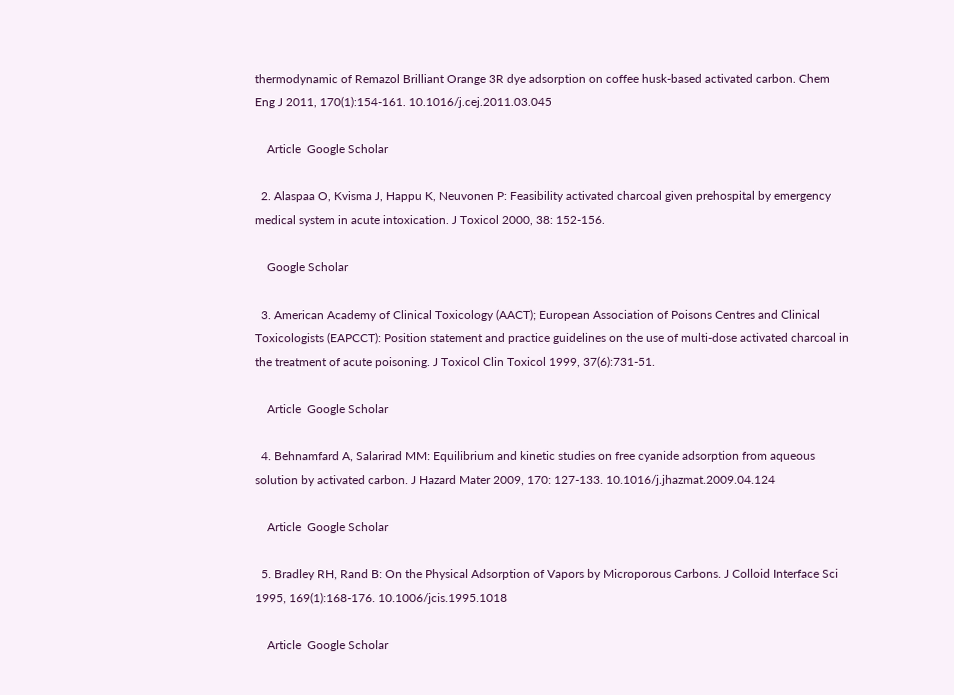thermodynamic of Remazol Brilliant Orange 3R dye adsorption on coffee husk-based activated carbon. Chem Eng J 2011, 170(1):154-161. 10.1016/j.cej.2011.03.045

    Article  Google Scholar

  2. Alaspaa O, Kvisma J, Happu K, Neuvonen P: Feasibility activated charcoal given prehospital by emergency medical system in acute intoxication. J Toxicol 2000, 38: 152-156.

    Google Scholar

  3. American Academy of Clinical Toxicology (AACT); European Association of Poisons Centres and Clinical Toxicologists (EAPCCT): Position statement and practice guidelines on the use of multi-dose activated charcoal in the treatment of acute poisoning. J Toxicol Clin Toxicol 1999, 37(6):731-51.

    Article  Google Scholar

  4. Behnamfard A, Salarirad MM: Equilibrium and kinetic studies on free cyanide adsorption from aqueous solution by activated carbon. J Hazard Mater 2009, 170: 127-133. 10.1016/j.jhazmat.2009.04.124

    Article  Google Scholar

  5. Bradley RH, Rand B: On the Physical Adsorption of Vapors by Microporous Carbons. J Colloid Interface Sci 1995, 169(1):168-176. 10.1006/jcis.1995.1018

    Article  Google Scholar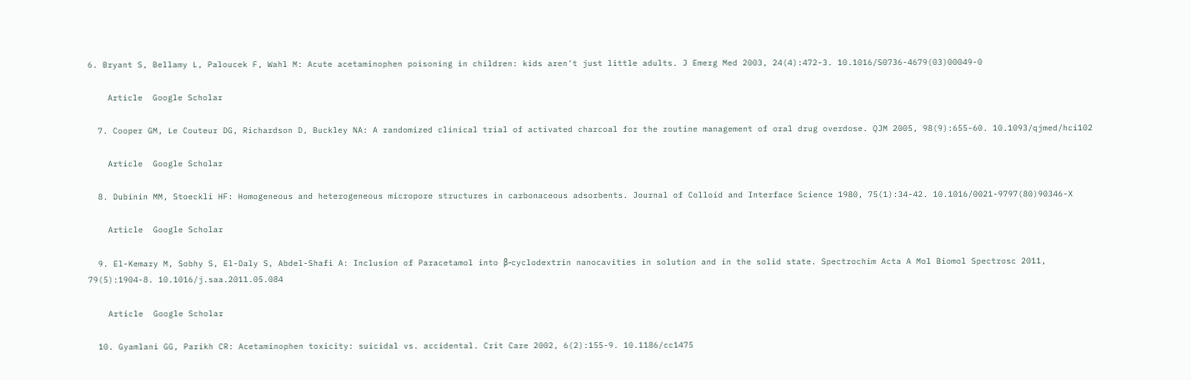6. Bryant S, Bellamy L, Paloucek F, Wahl M: Acute acetaminophen poisoning in children: kids aren't just little adults. J Emerg Med 2003, 24(4):472-3. 10.1016/S0736-4679(03)00049-0

    Article  Google Scholar

  7. Cooper GM, Le Couteur DG, Richardson D, Buckley NA: A randomized clinical trial of activated charcoal for the routine management of oral drug overdose. QJM 2005, 98(9):655-60. 10.1093/qjmed/hci102

    Article  Google Scholar

  8. Dubinin MM, Stoeckli HF: Homogeneous and heterogeneous micropore structures in carbonaceous adsorbents. Journal of Colloid and Interface Science 1980, 75(1):34-42. 10.1016/0021-9797(80)90346-X

    Article  Google Scholar

  9. El-Kemary M, Sobhy S, El-Daly S, Abdel-Shafi A: Inclusion of Paracetamol into β-cyclodextrin nanocavities in solution and in the solid state. Spectrochim Acta A Mol Biomol Spectrosc 2011, 79(5):1904-8. 10.1016/j.saa.2011.05.084

    Article  Google Scholar

  10. Gyamlani GG, Parikh CR: Acetaminophen toxicity: suicidal vs. accidental. Crit Care 2002, 6(2):155-9. 10.1186/cc1475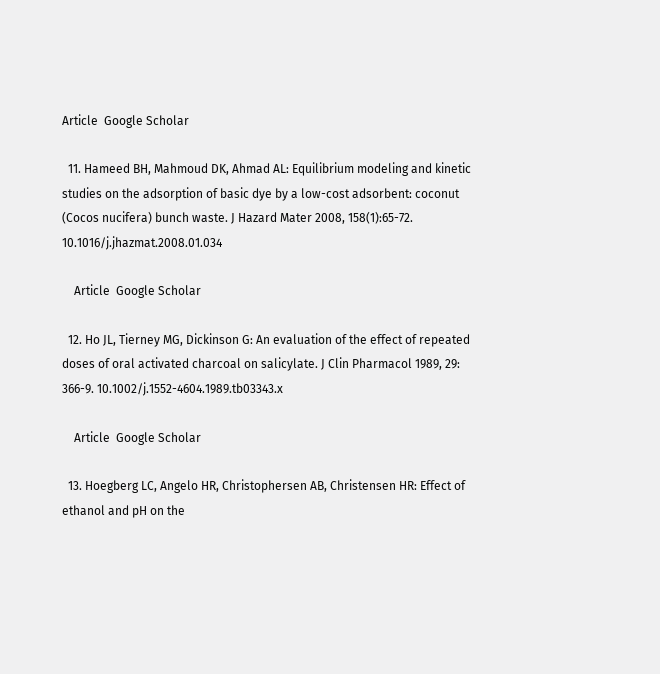Article  Google Scholar

  11. Hameed BH, Mahmoud DK, Ahmad AL: Equilibrium modeling and kinetic studies on the adsorption of basic dye by a low-cost adsorbent: coconut (Cocos nucifera) bunch waste. J Hazard Mater 2008, 158(1):65-72. 10.1016/j.jhazmat.2008.01.034

    Article  Google Scholar

  12. Ho JL, Tierney MG, Dickinson G: An evaluation of the effect of repeated doses of oral activated charcoal on salicylate. J Clin Pharmacol 1989, 29: 366-9. 10.1002/j.1552-4604.1989.tb03343.x

    Article  Google Scholar

  13. Hoegberg LC, Angelo HR, Christophersen AB, Christensen HR: Effect of ethanol and pH on the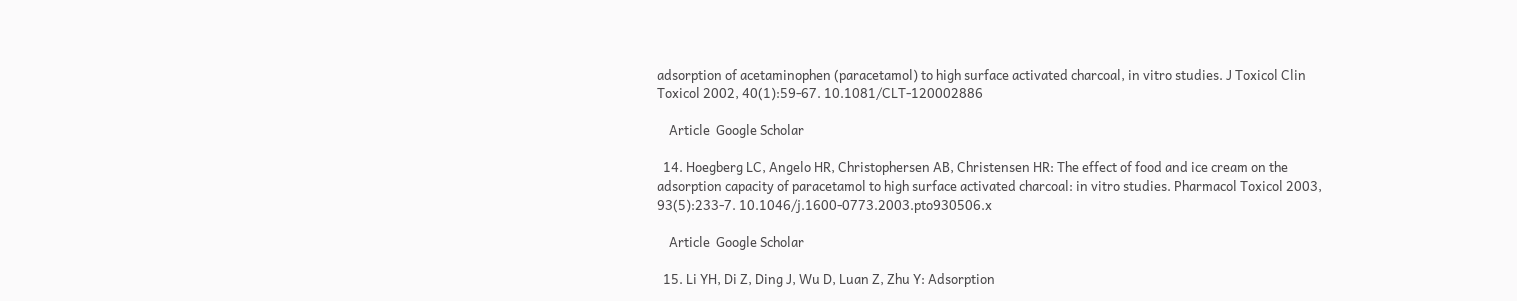adsorption of acetaminophen (paracetamol) to high surface activated charcoal, in vitro studies. J Toxicol Clin Toxicol 2002, 40(1):59-67. 10.1081/CLT-120002886

    Article  Google Scholar

  14. Hoegberg LC, Angelo HR, Christophersen AB, Christensen HR: The effect of food and ice cream on the adsorption capacity of paracetamol to high surface activated charcoal: in vitro studies. Pharmacol Toxicol 2003, 93(5):233-7. 10.1046/j.1600-0773.2003.pto930506.x

    Article  Google Scholar

  15. Li YH, Di Z, Ding J, Wu D, Luan Z, Zhu Y: Adsorption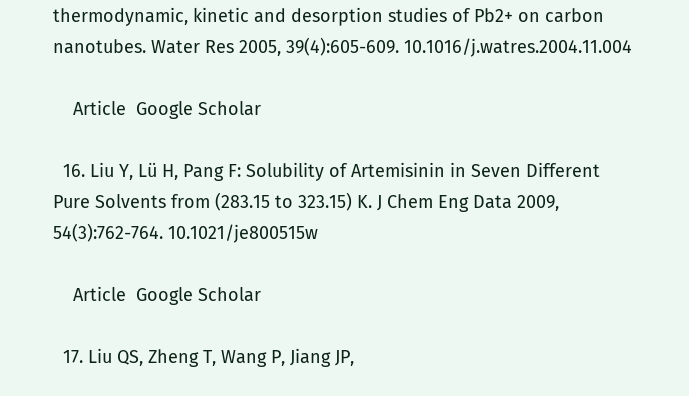thermodynamic, kinetic and desorption studies of Pb2+ on carbon nanotubes. Water Res 2005, 39(4):605-609. 10.1016/j.watres.2004.11.004

    Article  Google Scholar

  16. Liu Y, Lü H, Pang F: Solubility of Artemisinin in Seven Different Pure Solvents from (283.15 to 323.15) K. J Chem Eng Data 2009, 54(3):762-764. 10.1021/je800515w

    Article  Google Scholar

  17. Liu QS, Zheng T, Wang P, Jiang JP,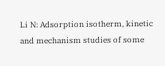Li N: Adsorption isotherm, kinetic and mechanism studies of some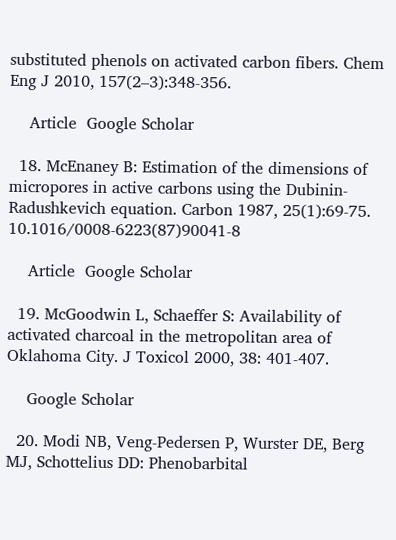substituted phenols on activated carbon fibers. Chem Eng J 2010, 157(2–3):348-356.

    Article  Google Scholar

  18. McEnaney B: Estimation of the dimensions of micropores in active carbons using the Dubinin-Radushkevich equation. Carbon 1987, 25(1):69-75. 10.1016/0008-6223(87)90041-8

    Article  Google Scholar

  19. McGoodwin L, Schaeffer S: Availability of activated charcoal in the metropolitan area of Oklahoma City. J Toxicol 2000, 38: 401-407.

    Google Scholar

  20. Modi NB, Veng-Pedersen P, Wurster DE, Berg MJ, Schottelius DD: Phenobarbital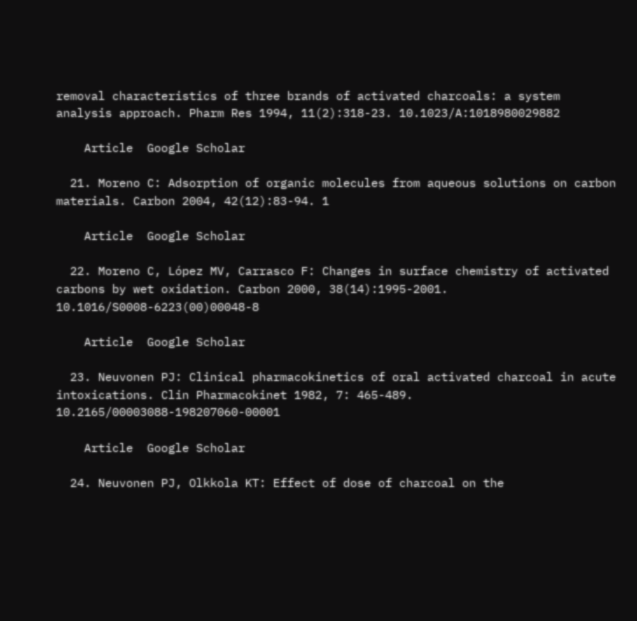removal characteristics of three brands of activated charcoals: a system analysis approach. Pharm Res 1994, 11(2):318-23. 10.1023/A:1018980029882

    Article  Google Scholar

  21. Moreno C: Adsorption of organic molecules from aqueous solutions on carbon materials. Carbon 2004, 42(12):83-94. 1

    Article  Google Scholar

  22. Moreno C, López MV, Carrasco F: Changes in surface chemistry of activated carbons by wet oxidation. Carbon 2000, 38(14):1995-2001. 10.1016/S0008-6223(00)00048-8

    Article  Google Scholar

  23. Neuvonen PJ: Clinical pharmacokinetics of oral activated charcoal in acute intoxications. Clin Pharmacokinet 1982, 7: 465-489. 10.2165/00003088-198207060-00001

    Article  Google Scholar

  24. Neuvonen PJ, Olkkola KT: Effect of dose of charcoal on the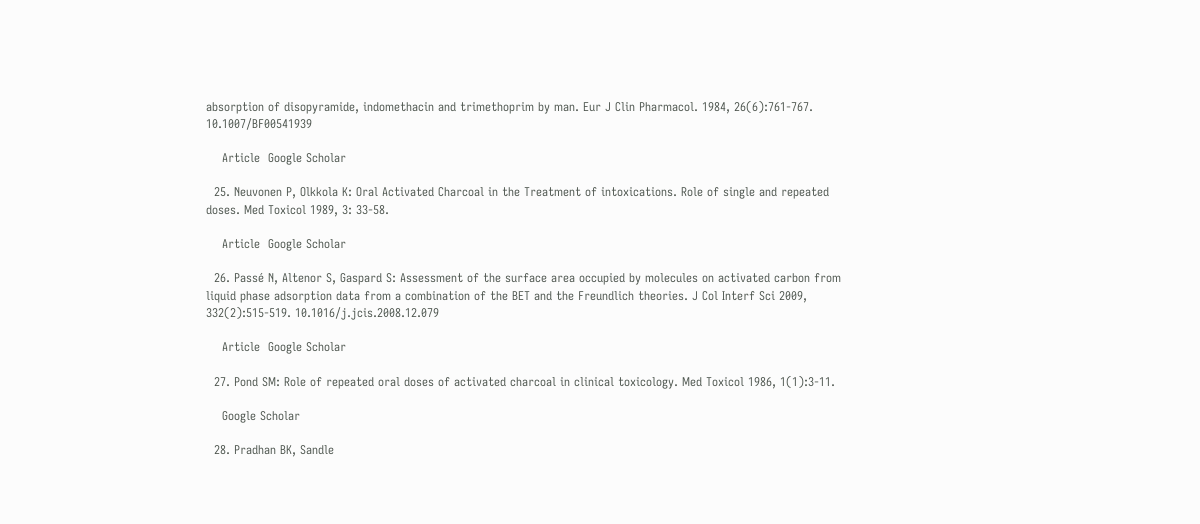absorption of disopyramide, indomethacin and trimethoprim by man. Eur J Clin Pharmacol. 1984, 26(6):761-767. 10.1007/BF00541939

    Article  Google Scholar

  25. Neuvonen P, Olkkola K: Oral Activated Charcoal in the Treatment of intoxications. Role of single and repeated doses. Med Toxicol 1989, 3: 33-58.

    Article  Google Scholar

  26. Passé N, Altenor S, Gaspard S: Assessment of the surface area occupied by molecules on activated carbon from liquid phase adsorption data from a combination of the BET and the Freundlich theories. J Col Interf Sci 2009, 332(2):515-519. 10.1016/j.jcis.2008.12.079

    Article  Google Scholar

  27. Pond SM: Role of repeated oral doses of activated charcoal in clinical toxicology. Med Toxicol 1986, 1(1):3-11.

    Google Scholar

  28. Pradhan BK, Sandle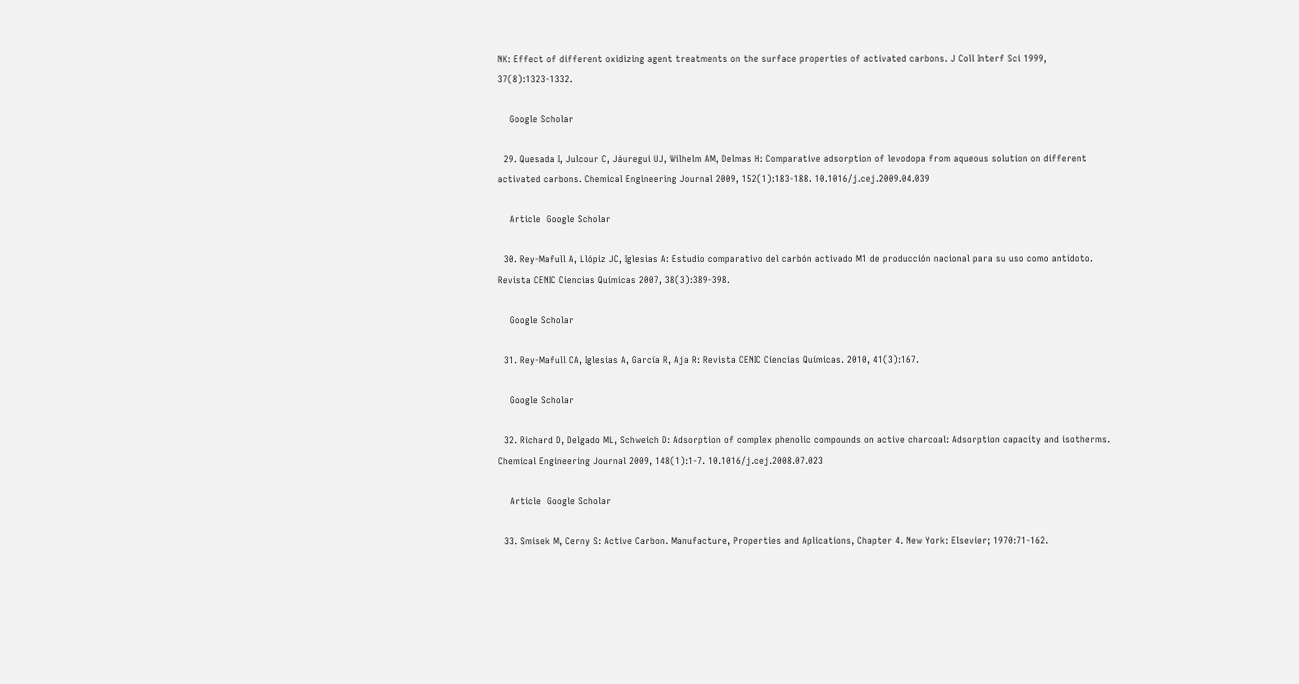NK: Effect of different oxidizing agent treatments on the surface properties of activated carbons. J Coll Interf Sci 1999, 37(8):1323-1332.

    Google Scholar

  29. Quesada I, Julcour C, Jáuregui UJ, Wilhelm AM, Delmas H: Comparative adsorption of levodopa from aqueous solution on different activated carbons. Chemical Engineering Journal 2009, 152(1):183-188. 10.1016/j.cej.2009.04.039

    Article  Google Scholar

  30. Rey-Mafull A, Llópiz JC, Iglesias A: Estudio comparativo del carbón activado M1 de producción nacional para su uso como antídoto. Revista CENIC Ciencias Químicas 2007, 38(3):389-398.

    Google Scholar

  31. Rey-Mafull CA, Iglesias A, García R, Aja R: Revista CENIC Ciencias Químicas. 2010, 41(3):167.

    Google Scholar

  32. Richard D, Delgado ML, Schweich D: Adsorption of complex phenolic compounds on active charcoal: Adsorption capacity and isotherms. Chemical Engineering Journal 2009, 148(1):1-7. 10.1016/j.cej.2008.07.023

    Article  Google Scholar

  33. Smisek M, Cerny S: Active Carbon. Manufacture, Properties and Aplications, Chapter 4. New York: Elsevier; 1970:71-162.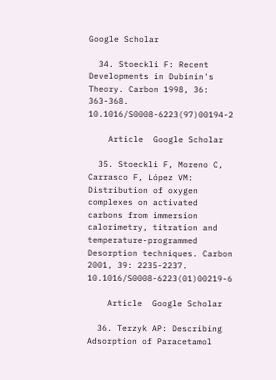Google Scholar

  34. Stoeckli F: Recent Developments in Dubinin's Theory. Carbon 1998, 36: 363-368. 10.1016/S0008-6223(97)00194-2

    Article  Google Scholar

  35. Stoeckli F, Moreno C, Carrasco F, López VM: Distribution of oxygen complexes on activated carbons from immersion calorimetry, titration and temperature-programmed Desorption techniques. Carbon 2001, 39: 2235-2237. 10.1016/S0008-6223(01)00219-6

    Article  Google Scholar

  36. Terzyk AP: Describing Adsorption of Paracetamol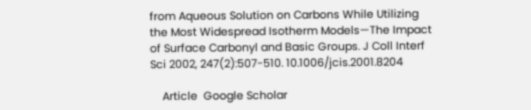from Aqueous Solution on Carbons While Utilizing the Most Widespread Isotherm Models—The Impact of Surface Carbonyl and Basic Groups. J Coll Interf Sci 2002, 247(2):507-510. 10.1006/jcis.2001.8204

    Article  Google Scholar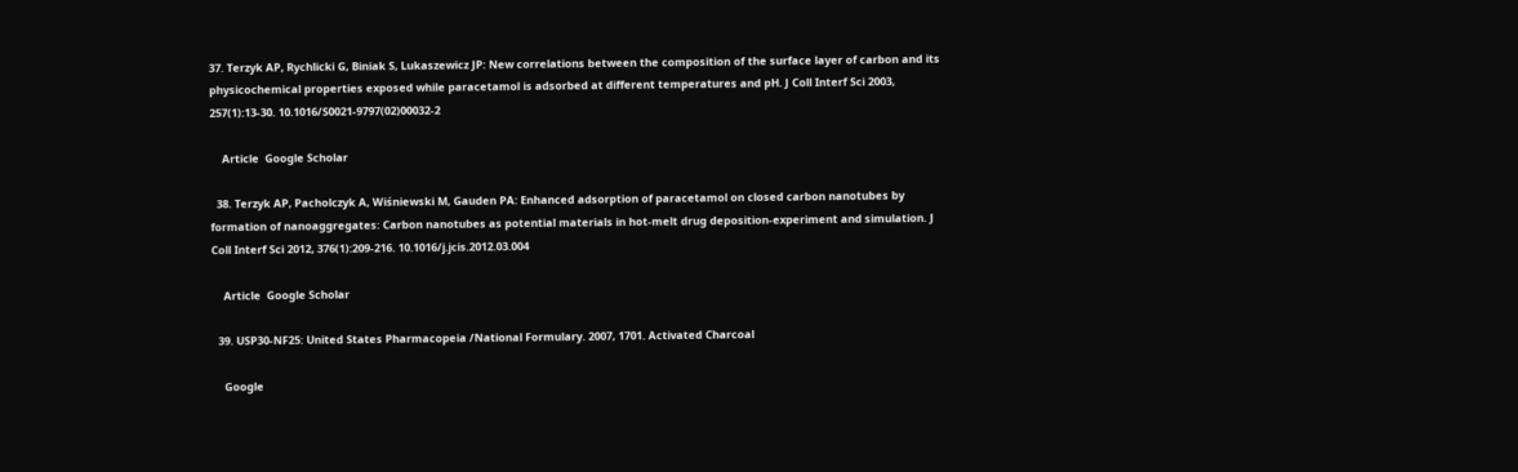37. Terzyk AP, Rychlicki G, Biniak S, Lukaszewicz JP: New correlations between the composition of the surface layer of carbon and its physicochemical properties exposed while paracetamol is adsorbed at different temperatures and pH. J Coll Interf Sci 2003, 257(1):13-30. 10.1016/S0021-9797(02)00032-2

    Article  Google Scholar

  38. Terzyk AP, Pacholczyk A, Wiśniewski M, Gauden PA: Enhanced adsorption of paracetamol on closed carbon nanotubes by formation of nanoaggregates: Carbon nanotubes as potential materials in hot-melt drug deposition-experiment and simulation. J Coll Interf Sci 2012, 376(1):209-216. 10.1016/j.jcis.2012.03.004

    Article  Google Scholar

  39. USP30-NF25: United States Pharmacopeia /National Formulary. 2007, 1701. Activated Charcoal

    Google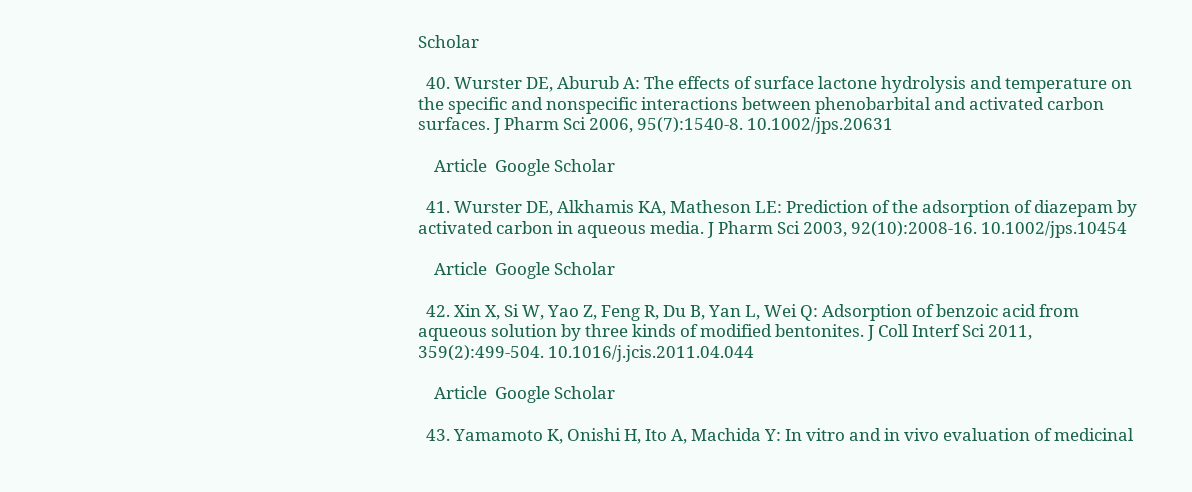Scholar

  40. Wurster DE, Aburub A: The effects of surface lactone hydrolysis and temperature on the specific and nonspecific interactions between phenobarbital and activated carbon surfaces. J Pharm Sci 2006, 95(7):1540-8. 10.1002/jps.20631

    Article  Google Scholar

  41. Wurster DE, Alkhamis KA, Matheson LE: Prediction of the adsorption of diazepam by activated carbon in aqueous media. J Pharm Sci 2003, 92(10):2008-16. 10.1002/jps.10454

    Article  Google Scholar

  42. Xin X, Si W, Yao Z, Feng R, Du B, Yan L, Wei Q: Adsorption of benzoic acid from aqueous solution by three kinds of modified bentonites. J Coll Interf Sci 2011, 359(2):499-504. 10.1016/j.jcis.2011.04.044

    Article  Google Scholar

  43. Yamamoto K, Onishi H, Ito A, Machida Y: In vitro and in vivo evaluation of medicinal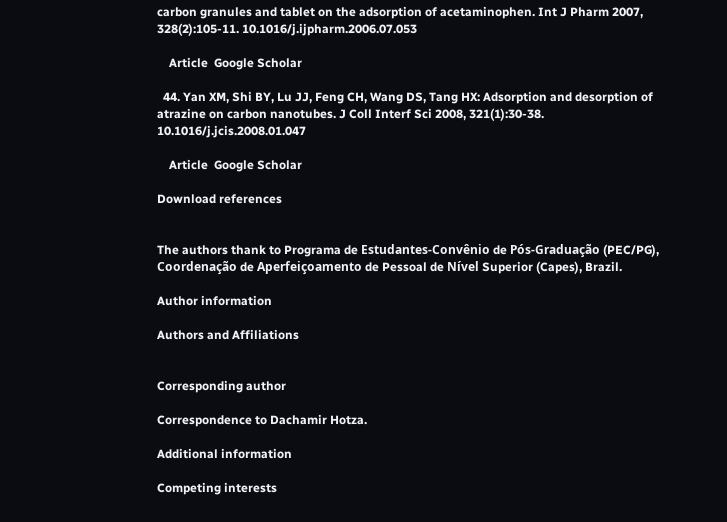carbon granules and tablet on the adsorption of acetaminophen. Int J Pharm 2007, 328(2):105-11. 10.1016/j.ijpharm.2006.07.053

    Article  Google Scholar

  44. Yan XM, Shi BY, Lu JJ, Feng CH, Wang DS, Tang HX: Adsorption and desorption of atrazine on carbon nanotubes. J Coll Interf Sci 2008, 321(1):30-38. 10.1016/j.jcis.2008.01.047

    Article  Google Scholar

Download references


The authors thank to Programa de Estudantes-Convênio de Pós-Graduação (PEC/PG), Coordenação de Aperfeiçoamento de Pessoal de Nível Superior (Capes), Brazil.

Author information

Authors and Affiliations


Corresponding author

Correspondence to Dachamir Hotza.

Additional information

Competing interests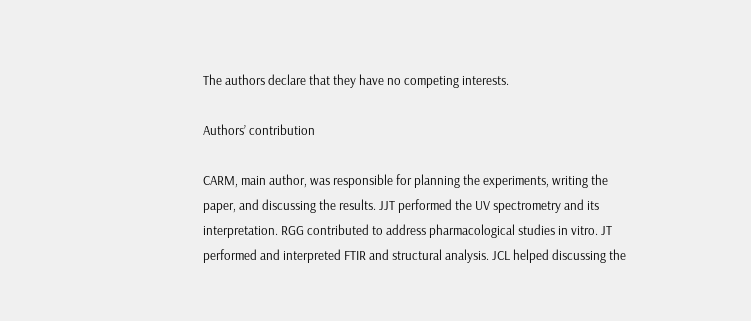The authors declare that they have no competing interests.

Authors’ contribution

CARM, main author, was responsible for planning the experiments, writing the paper, and discussing the results. JJT performed the UV spectrometry and its interpretation. RGG contributed to address pharmacological studies in vitro. JT performed and interpreted FTIR and structural analysis. JCL helped discussing the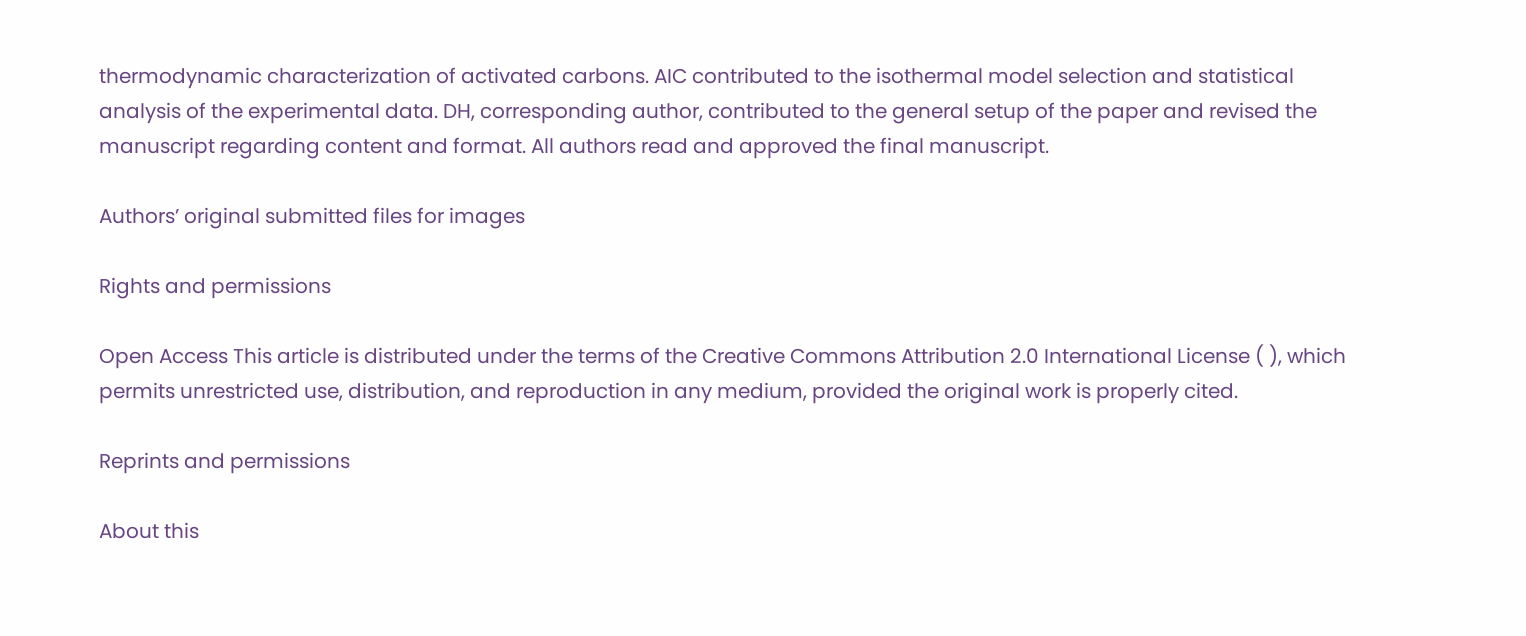thermodynamic characterization of activated carbons. AIC contributed to the isothermal model selection and statistical analysis of the experimental data. DH, corresponding author, contributed to the general setup of the paper and revised the manuscript regarding content and format. All authors read and approved the final manuscript.

Authors’ original submitted files for images

Rights and permissions

Open Access This article is distributed under the terms of the Creative Commons Attribution 2.0 International License ( ), which permits unrestricted use, distribution, and reproduction in any medium, provided the original work is properly cited.

Reprints and permissions

About this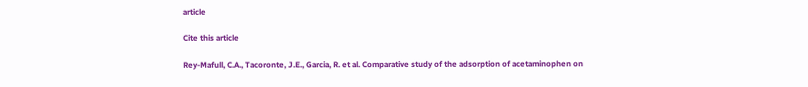article

Cite this article

Rey-Mafull, C.A., Tacoronte, J.E., Garcia, R. et al. Comparative study of the adsorption of acetaminophen on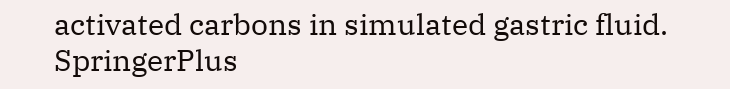activated carbons in simulated gastric fluid. SpringerPlus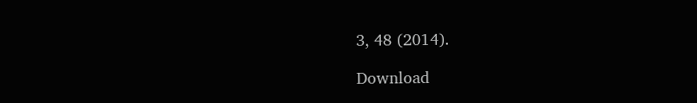3, 48 (2014).

Download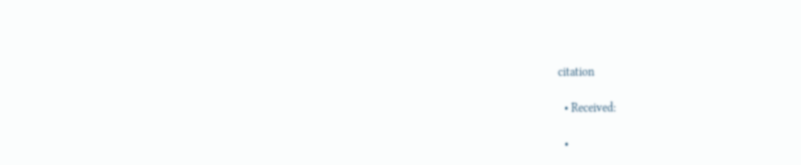citation

  • Received:

  •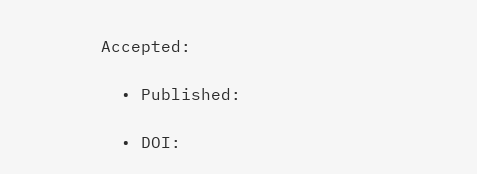Accepted:

  • Published:

  • DOI: